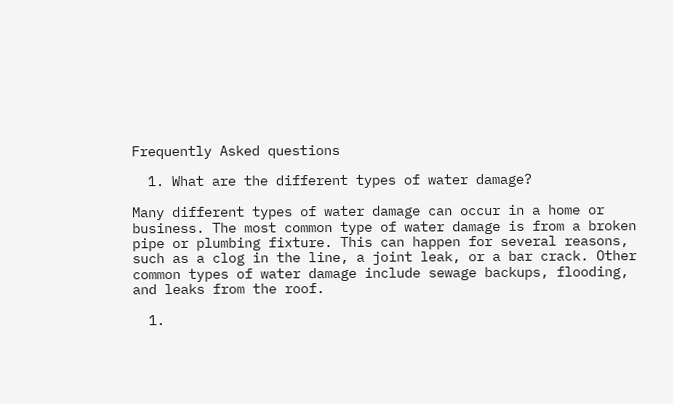Frequently Asked questions

  1. What are the different types of water damage?

Many different types of water damage can occur in a home or business. The most common type of water damage is from a broken pipe or plumbing fixture. This can happen for several reasons, such as a clog in the line, a joint leak, or a bar crack. Other common types of water damage include sewage backups, flooding, and leaks from the roof.

  1.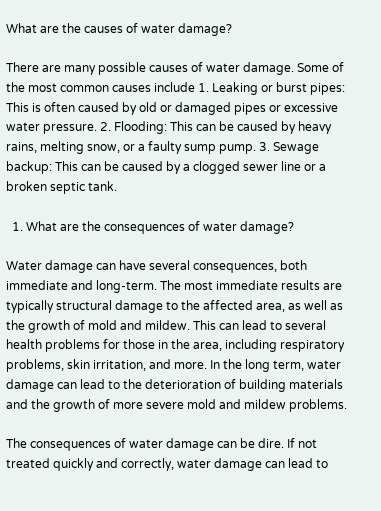What are the causes of water damage?

There are many possible causes of water damage. Some of the most common causes include 1. Leaking or burst pipes: This is often caused by old or damaged pipes or excessive water pressure. 2. Flooding: This can be caused by heavy rains, melting snow, or a faulty sump pump. 3. Sewage backup: This can be caused by a clogged sewer line or a broken septic tank.

  1. What are the consequences of water damage?

Water damage can have several consequences, both immediate and long-term. The most immediate results are typically structural damage to the affected area, as well as the growth of mold and mildew. This can lead to several health problems for those in the area, including respiratory problems, skin irritation, and more. In the long term, water damage can lead to the deterioration of building materials and the growth of more severe mold and mildew problems.

The consequences of water damage can be dire. If not treated quickly and correctly, water damage can lead to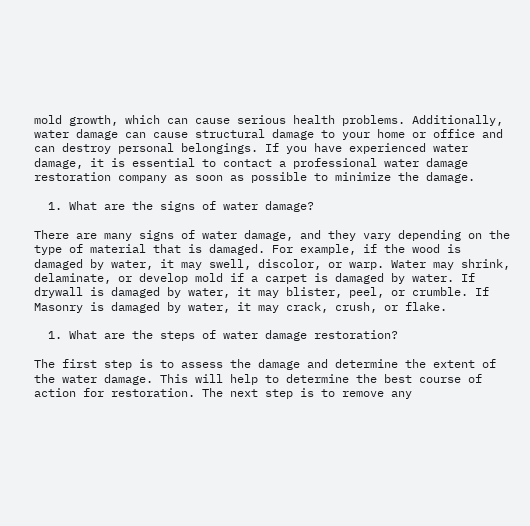mold growth, which can cause serious health problems. Additionally, water damage can cause structural damage to your home or office and can destroy personal belongings. If you have experienced water damage, it is essential to contact a professional water damage restoration company as soon as possible to minimize the damage.

  1. What are the signs of water damage?

There are many signs of water damage, and they vary depending on the type of material that is damaged. For example, if the wood is damaged by water, it may swell, discolor, or warp. Water may shrink, delaminate, or develop mold if a carpet is damaged by water. If drywall is damaged by water, it may blister, peel, or crumble. If Masonry is damaged by water, it may crack, crush, or flake.

  1. What are the steps of water damage restoration?

The first step is to assess the damage and determine the extent of the water damage. This will help to determine the best course of action for restoration. The next step is to remove any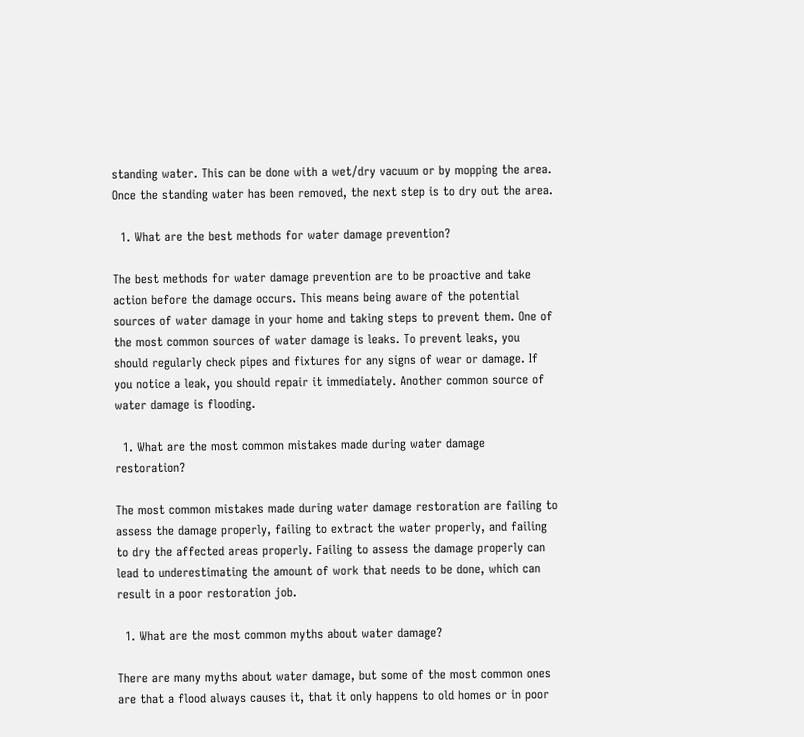standing water. This can be done with a wet/dry vacuum or by mopping the area. Once the standing water has been removed, the next step is to dry out the area.

  1. What are the best methods for water damage prevention?

The best methods for water damage prevention are to be proactive and take action before the damage occurs. This means being aware of the potential sources of water damage in your home and taking steps to prevent them. One of the most common sources of water damage is leaks. To prevent leaks, you should regularly check pipes and fixtures for any signs of wear or damage. If you notice a leak, you should repair it immediately. Another common source of water damage is flooding.

  1. What are the most common mistakes made during water damage restoration?

The most common mistakes made during water damage restoration are failing to assess the damage properly, failing to extract the water properly, and failing to dry the affected areas properly. Failing to assess the damage properly can lead to underestimating the amount of work that needs to be done, which can result in a poor restoration job.

  1. What are the most common myths about water damage?

There are many myths about water damage, but some of the most common ones are that a flood always causes it, that it only happens to old homes or in poor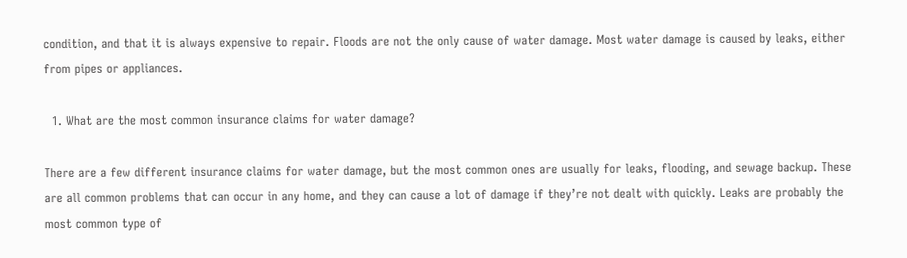condition, and that it is always expensive to repair. Floods are not the only cause of water damage. Most water damage is caused by leaks, either from pipes or appliances.

  1. What are the most common insurance claims for water damage?

There are a few different insurance claims for water damage, but the most common ones are usually for leaks, flooding, and sewage backup. These are all common problems that can occur in any home, and they can cause a lot of damage if they’re not dealt with quickly. Leaks are probably the most common type of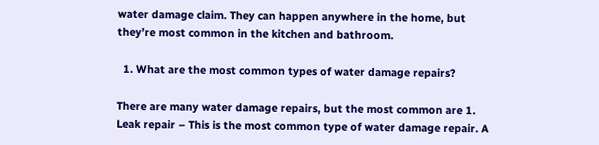water damage claim. They can happen anywhere in the home, but they’re most common in the kitchen and bathroom.

  1. What are the most common types of water damage repairs?

There are many water damage repairs, but the most common are 1. Leak repair – This is the most common type of water damage repair. A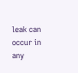leak can occur in any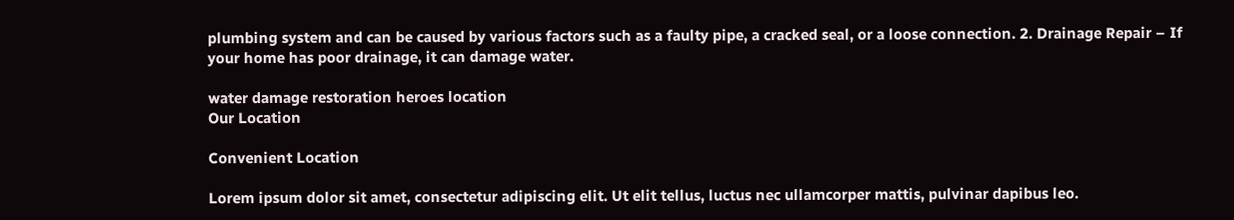plumbing system and can be caused by various factors such as a faulty pipe, a cracked seal, or a loose connection. 2. Drainage Repair – If your home has poor drainage, it can damage water.

water damage restoration heroes location
Our Location

Convenient Location

Lorem ipsum dolor sit amet, consectetur adipiscing elit. Ut elit tellus, luctus nec ullamcorper mattis, pulvinar dapibus leo.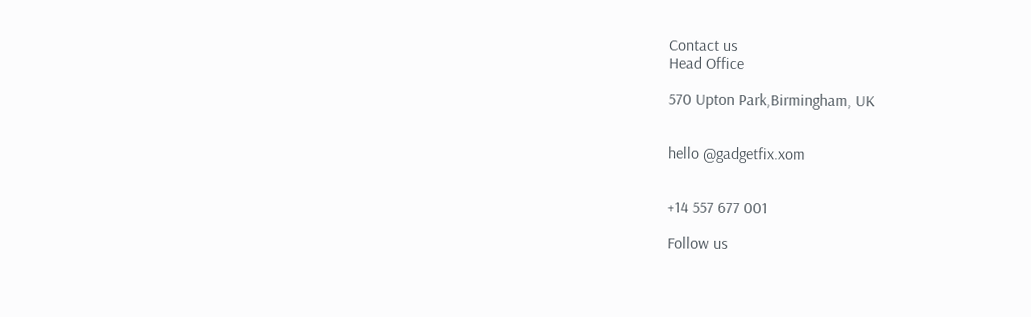Contact us
Head Office

570 Upton Park,Birmingham, UK


hello @gadgetfix.xom


+14 557 677 001

Follow us